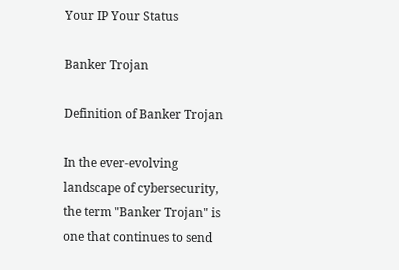Your IP Your Status

Banker Trojan

Definition of Banker Trojan

In the ever-evolving landscape of cybersecurity, the term "Banker Trojan" is one that continues to send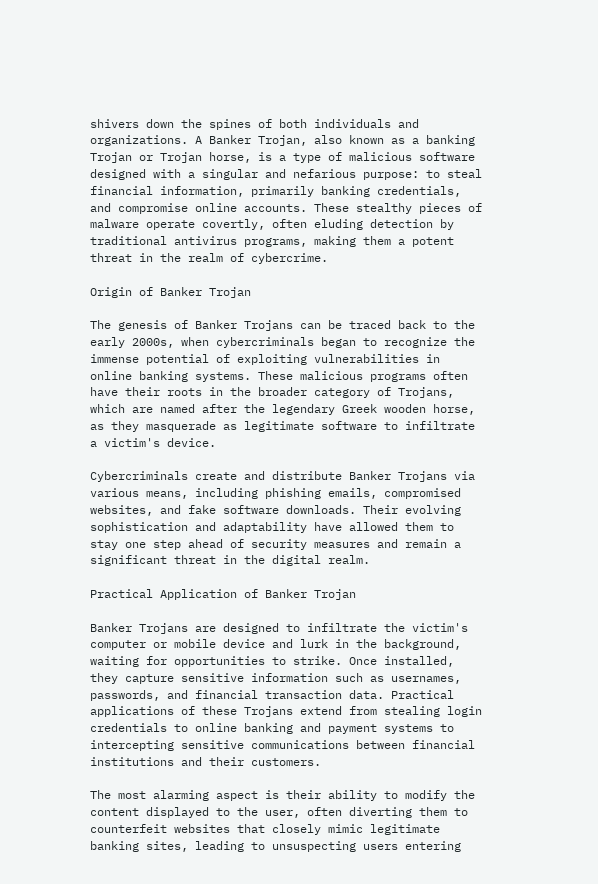shivers down the spines of both individuals and organizations. A Banker Trojan, also known as a banking Trojan or Trojan horse, is a type of malicious software designed with a singular and nefarious purpose: to steal financial information, primarily banking credentials, and compromise online accounts. These stealthy pieces of malware operate covertly, often eluding detection by traditional antivirus programs, making them a potent threat in the realm of cybercrime.

Origin of Banker Trojan

The genesis of Banker Trojans can be traced back to the early 2000s, when cybercriminals began to recognize the immense potential of exploiting vulnerabilities in online banking systems. These malicious programs often have their roots in the broader category of Trojans, which are named after the legendary Greek wooden horse, as they masquerade as legitimate software to infiltrate a victim's device.

Cybercriminals create and distribute Banker Trojans via various means, including phishing emails, compromised websites, and fake software downloads. Their evolving sophistication and adaptability have allowed them to stay one step ahead of security measures and remain a significant threat in the digital realm.

Practical Application of Banker Trojan

Banker Trojans are designed to infiltrate the victim's computer or mobile device and lurk in the background, waiting for opportunities to strike. Once installed, they capture sensitive information such as usernames, passwords, and financial transaction data. Practical applications of these Trojans extend from stealing login credentials to online banking and payment systems to intercepting sensitive communications between financial institutions and their customers.

The most alarming aspect is their ability to modify the content displayed to the user, often diverting them to counterfeit websites that closely mimic legitimate banking sites, leading to unsuspecting users entering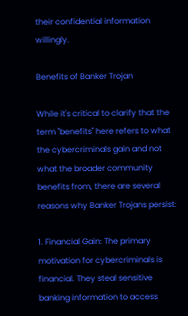their confidential information willingly.

Benefits of Banker Trojan

While it's critical to clarify that the term "benefits" here refers to what the cybercriminals gain and not what the broader community benefits from, there are several reasons why Banker Trojans persist:

1. Financial Gain: The primary motivation for cybercriminals is financial. They steal sensitive banking information to access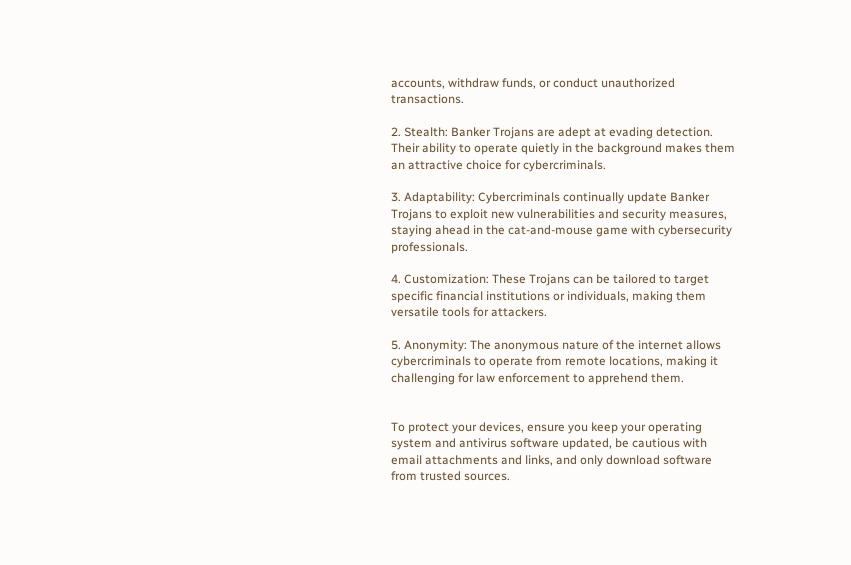accounts, withdraw funds, or conduct unauthorized transactions.

2. Stealth: Banker Trojans are adept at evading detection. Their ability to operate quietly in the background makes them an attractive choice for cybercriminals.

3. Adaptability: Cybercriminals continually update Banker Trojans to exploit new vulnerabilities and security measures, staying ahead in the cat-and-mouse game with cybersecurity professionals.

4. Customization: These Trojans can be tailored to target specific financial institutions or individuals, making them versatile tools for attackers.

5. Anonymity: The anonymous nature of the internet allows cybercriminals to operate from remote locations, making it challenging for law enforcement to apprehend them.


To protect your devices, ensure you keep your operating system and antivirus software updated, be cautious with email attachments and links, and only download software from trusted sources.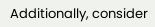Additionally, consider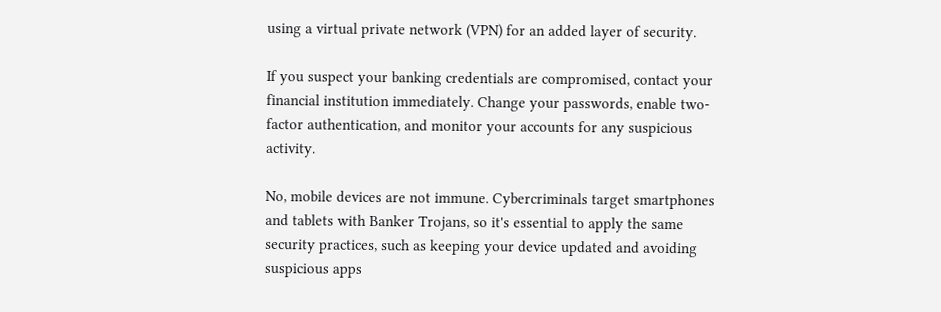using a virtual private network (VPN) for an added layer of security.

If you suspect your banking credentials are compromised, contact your financial institution immediately. Change your passwords, enable two-factor authentication, and monitor your accounts for any suspicious activity.

No, mobile devices are not immune. Cybercriminals target smartphones and tablets with Banker Trojans, so it's essential to apply the same security practices, such as keeping your device updated and avoiding suspicious apps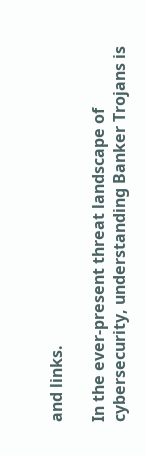and links.

In the ever-present threat landscape of cybersecurity, understanding Banker Trojans is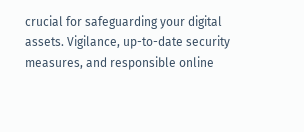crucial for safeguarding your digital assets. Vigilance, up-to-date security measures, and responsible online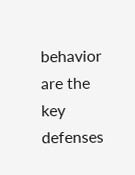behavior are the key defenses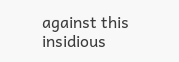against this insidious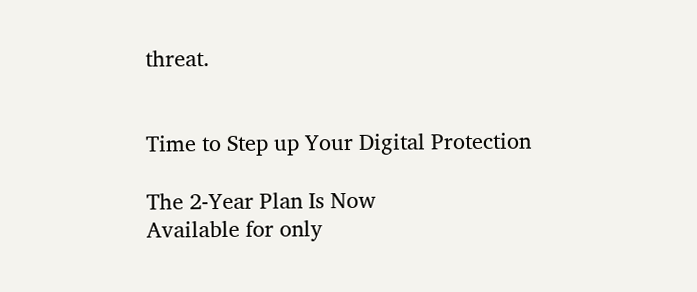threat.


Time to Step up Your Digital Protection

The 2-Year Plan Is Now
Available for only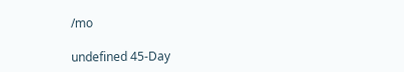/mo

undefined 45-Day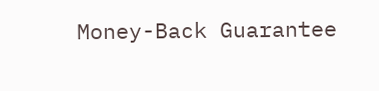Money-Back Guarantee